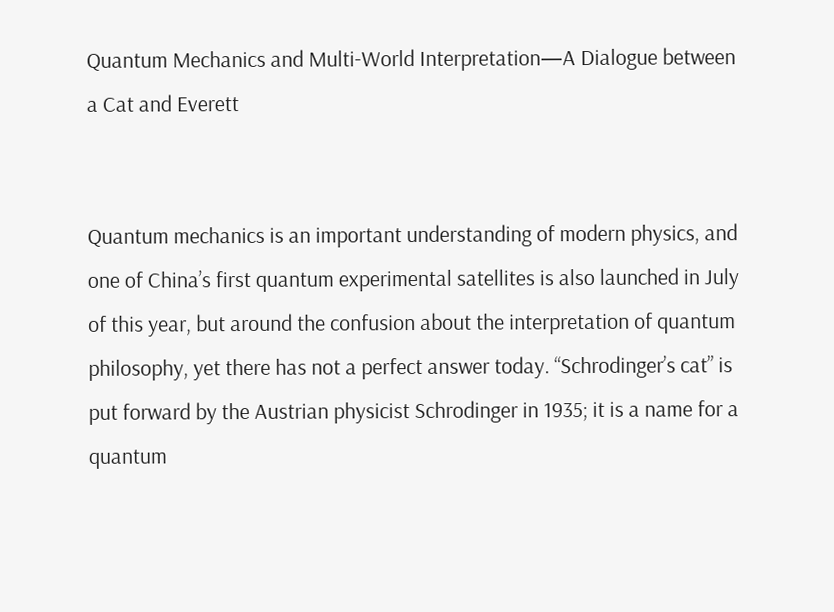Quantum Mechanics and Multi-World Interpretation—A Dialogue between a Cat and Everett


Quantum mechanics is an important understanding of modern physics, and one of China’s first quantum experimental satellites is also launched in July of this year, but around the confusion about the interpretation of quantum philosophy, yet there has not a perfect answer today. “Schrodinger’s cat” is put forward by the Austrian physicist Schrodinger in 1935; it is a name for a quantum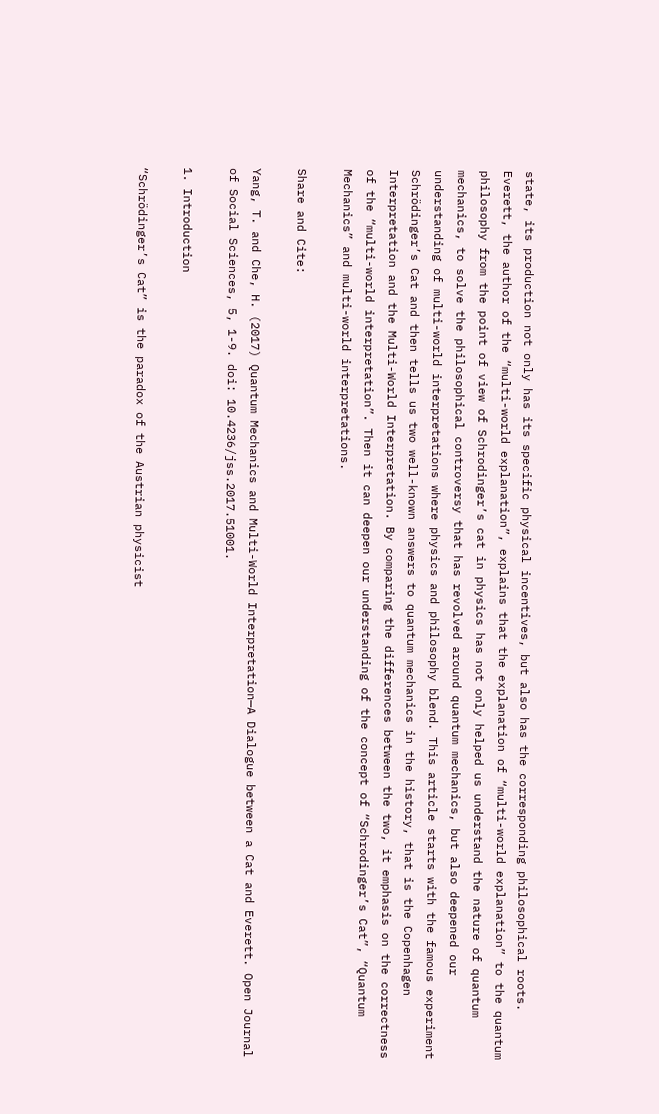state, its production not only has its specific physical incentives, but also has the corresponding philosophical roots. Everett, the author of the “multi-world explanation”, explains that the explanation of “multi-world explanation” to the quantum philosophy from the point of view of Schrodinger’s cat in physics has not only helped us understand the nature of quantum mechanics, to solve the philosophical controversy that has revolved around quantum mechanics, but also deepened our understanding of multi-world interpretations where physics and philosophy blend. This article starts with the famous experiment Schrödinger’s Cat and then tells us two well-known answers to quantum mechanics in the history, that is the Copenhagen Interpretation and the Multi-World Interpretation. By comparing the differences between the two, it emphasis on the correctness of the “multi-world interpretation”. Then it can deepen our understanding of the concept of “Schrodinger’s Cat”, “Quantum Mechanics” and multi-world interpretations.

Share and Cite:

Yang, T. and Che, H. (2017) Quantum Mechanics and Multi-World Interpretation—A Dialogue between a Cat and Everett. Open Journal of Social Sciences, 5, 1-9. doi: 10.4236/jss.2017.51001.

1. Introduction

“Schrödinger’s Cat” is the paradox of the Austrian physicist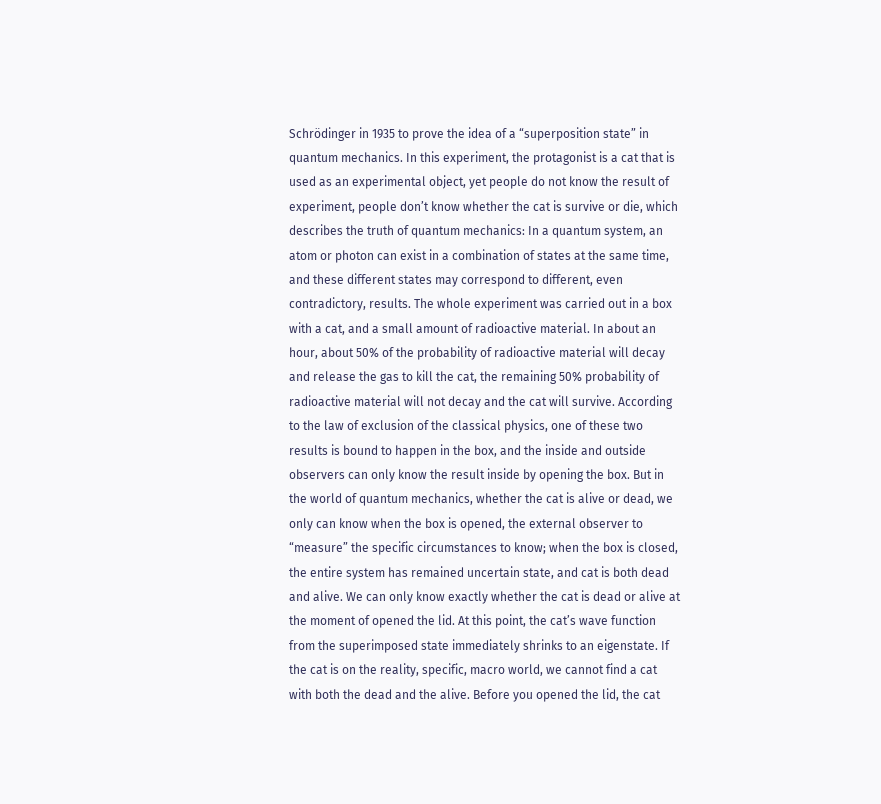Schrödinger in 1935 to prove the idea of a “superposition state” in quantum mechanics. In this experiment, the protagonist is a cat that is used as an experimental object, yet people do not know the result of experiment, people don’t know whether the cat is survive or die, which describes the truth of quantum mechanics: In a quantum system, an atom or photon can exist in a combination of states at the same time, and these different states may correspond to different, even contradictory, results. The whole experiment was carried out in a box with a cat, and a small amount of radioactive material. In about an hour, about 50% of the probability of radioactive material will decay and release the gas to kill the cat, the remaining 50% probability of radioactive material will not decay and the cat will survive. According to the law of exclusion of the classical physics, one of these two results is bound to happen in the box, and the inside and outside observers can only know the result inside by opening the box. But in the world of quantum mechanics, whether the cat is alive or dead, we only can know when the box is opened, the external observer to “measure” the specific circumstances to know; when the box is closed, the entire system has remained uncertain state, and cat is both dead and alive. We can only know exactly whether the cat is dead or alive at the moment of opened the lid. At this point, the cat’s wave function from the superimposed state immediately shrinks to an eigenstate. If the cat is on the reality, specific, macro world, we cannot find a cat with both the dead and the alive. Before you opened the lid, the cat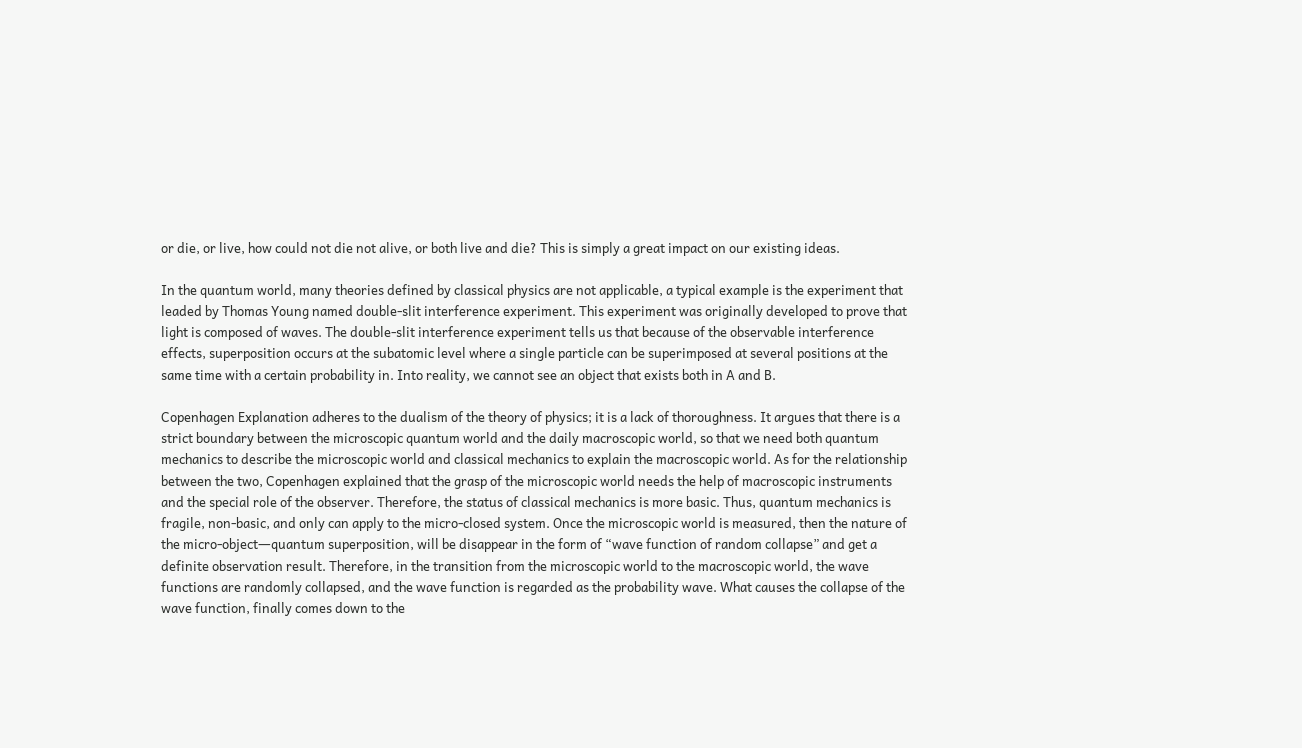or die, or live, how could not die not alive, or both live and die? This is simply a great impact on our existing ideas.

In the quantum world, many theories defined by classical physics are not applicable, a typical example is the experiment that leaded by Thomas Young named double-slit interference experiment. This experiment was originally developed to prove that light is composed of waves. The double-slit interference experiment tells us that because of the observable interference effects, superposition occurs at the subatomic level where a single particle can be superimposed at several positions at the same time with a certain probability in. Into reality, we cannot see an object that exists both in A and B.

Copenhagen Explanation adheres to the dualism of the theory of physics; it is a lack of thoroughness. It argues that there is a strict boundary between the microscopic quantum world and the daily macroscopic world, so that we need both quantum mechanics to describe the microscopic world and classical mechanics to explain the macroscopic world. As for the relationship between the two, Copenhagen explained that the grasp of the microscopic world needs the help of macroscopic instruments and the special role of the observer. Therefore, the status of classical mechanics is more basic. Thus, quantum mechanics is fragile, non-basic, and only can apply to the micro-closed system. Once the microscopic world is measured, then the nature of the micro-object―quantum superposition, will be disappear in the form of “wave function of random collapse” and get a definite observation result. Therefore, in the transition from the microscopic world to the macroscopic world, the wave functions are randomly collapsed, and the wave function is regarded as the probability wave. What causes the collapse of the wave function, finally comes down to the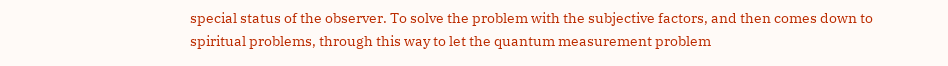special status of the observer. To solve the problem with the subjective factors, and then comes down to spiritual problems, through this way to let the quantum measurement problem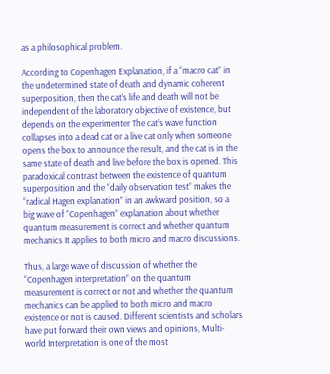as a philosophical problem.

According to Copenhagen Explanation, if a “macro cat” in the undetermined state of death and dynamic coherent superposition, then the cat’s life and death will not be independent of the laboratory objective of existence, but depends on the experimenter The cat’s wave function collapses into a dead cat or a live cat only when someone opens the box to announce the result, and the cat is in the same state of death and live before the box is opened. This paradoxical contrast between the existence of quantum superposition and the “daily observation test” makes the “radical Hagen explanation” in an awkward position, so a big wave of “Copenhagen” explanation about whether quantum measurement is correct and whether quantum mechanics It applies to both micro and macro discussions.

Thus, a large wave of discussion of whether the “Copenhagen interpretation” on the quantum measurement is correct or not and whether the quantum mechanics can be applied to both micro and macro existence or not is caused. Different scientists and scholars have put forward their own views and opinions, Multi-world Interpretation is one of the most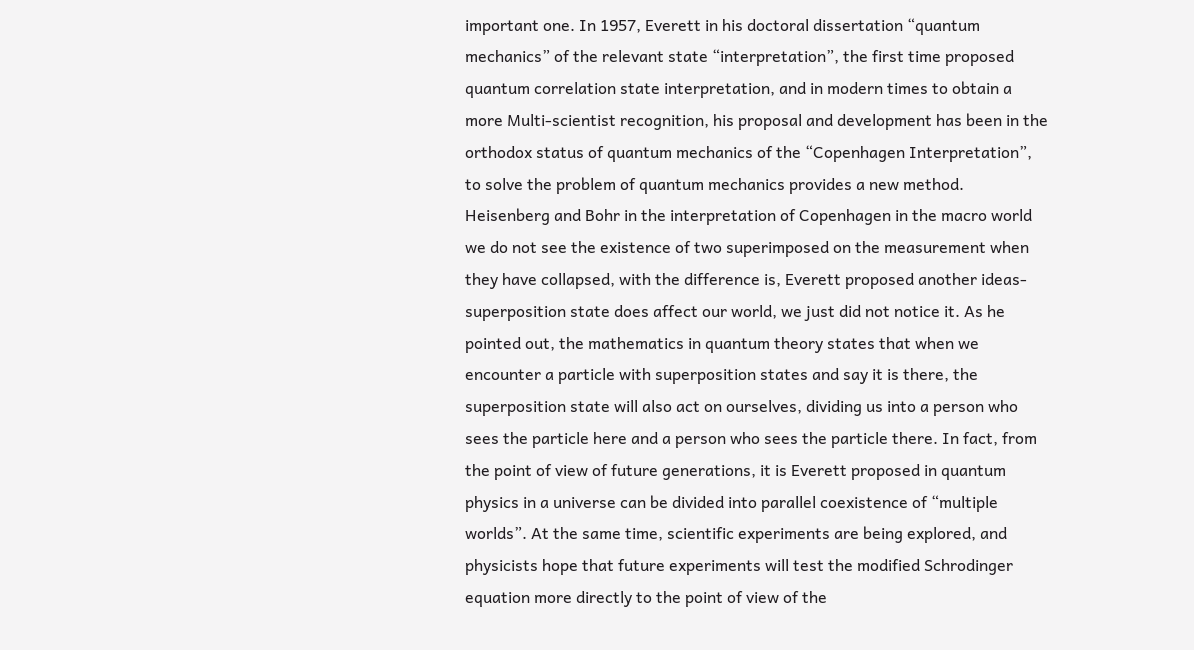important one. In 1957, Everett in his doctoral dissertation “quantum mechanics” of the relevant state “interpretation”, the first time proposed quantum correlation state interpretation, and in modern times to obtain a more Multi-scientist recognition, his proposal and development has been in the orthodox status of quantum mechanics of the “Copenhagen Interpretation”, to solve the problem of quantum mechanics provides a new method. Heisenberg and Bohr in the interpretation of Copenhagen in the macro world we do not see the existence of two superimposed on the measurement when they have collapsed, with the difference is, Everett proposed another ideas-superposition state does affect our world, we just did not notice it. As he pointed out, the mathematics in quantum theory states that when we encounter a particle with superposition states and say it is there, the superposition state will also act on ourselves, dividing us into a person who sees the particle here and a person who sees the particle there. In fact, from the point of view of future generations, it is Everett proposed in quantum physics in a universe can be divided into parallel coexistence of “multiple worlds”. At the same time, scientific experiments are being explored, and physicists hope that future experiments will test the modified Schrodinger equation more directly to the point of view of the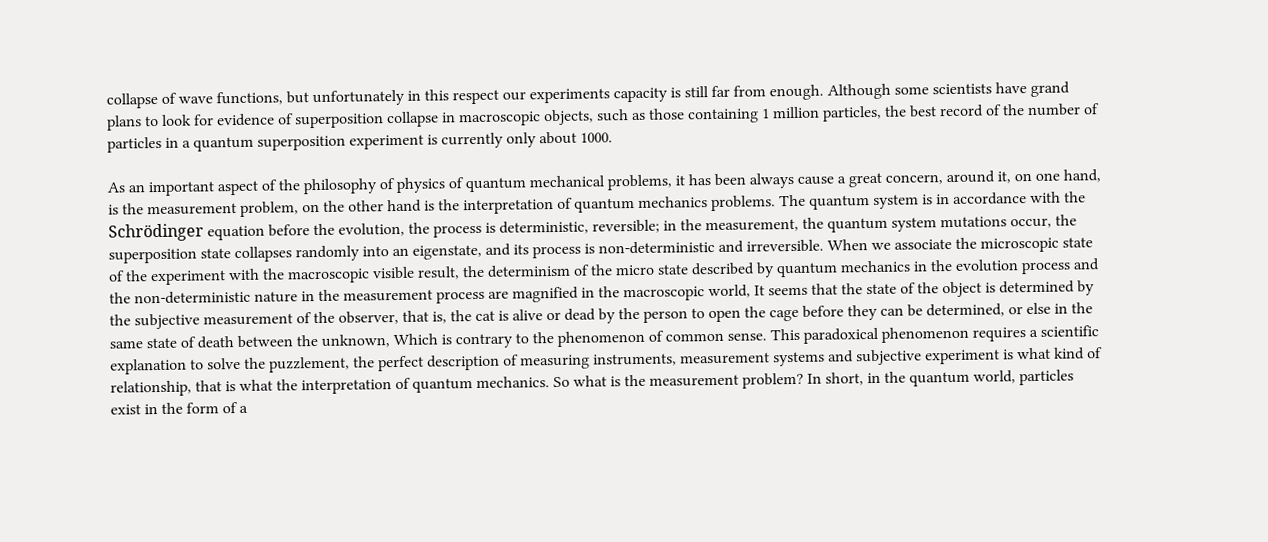collapse of wave functions, but unfortunately in this respect our experiments capacity is still far from enough. Although some scientists have grand plans to look for evidence of superposition collapse in macroscopic objects, such as those containing 1 million particles, the best record of the number of particles in a quantum superposition experiment is currently only about 1000.

As an important aspect of the philosophy of physics of quantum mechanical problems, it has been always cause a great concern, around it, on one hand, is the measurement problem, on the other hand is the interpretation of quantum mechanics problems. The quantum system is in accordance with the Schrödinger equation before the evolution, the process is deterministic, reversible; in the measurement, the quantum system mutations occur, the superposition state collapses randomly into an eigenstate, and its process is non-deterministic and irreversible. When we associate the microscopic state of the experiment with the macroscopic visible result, the determinism of the micro state described by quantum mechanics in the evolution process and the non-deterministic nature in the measurement process are magnified in the macroscopic world, It seems that the state of the object is determined by the subjective measurement of the observer, that is, the cat is alive or dead by the person to open the cage before they can be determined, or else in the same state of death between the unknown, Which is contrary to the phenomenon of common sense. This paradoxical phenomenon requires a scientific explanation to solve the puzzlement, the perfect description of measuring instruments, measurement systems and subjective experiment is what kind of relationship, that is what the interpretation of quantum mechanics. So what is the measurement problem? In short, in the quantum world, particles exist in the form of a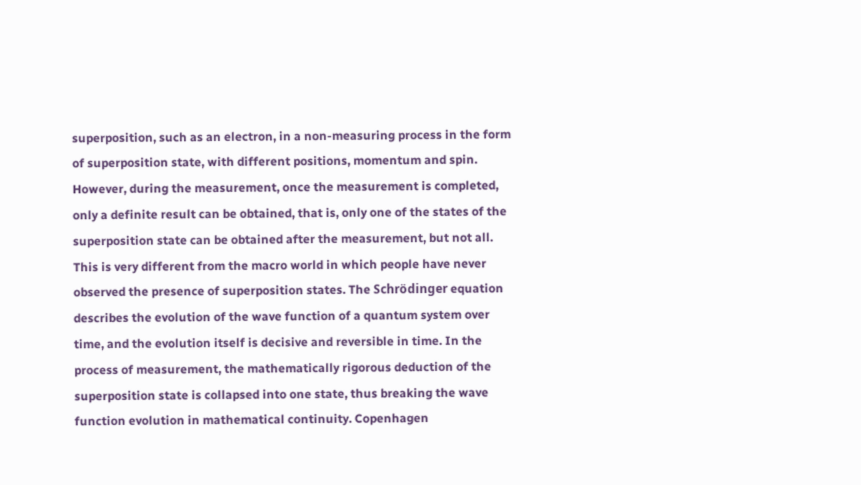superposition, such as an electron, in a non-measuring process in the form of superposition state, with different positions, momentum and spin. However, during the measurement, once the measurement is completed, only a definite result can be obtained, that is, only one of the states of the superposition state can be obtained after the measurement, but not all. This is very different from the macro world in which people have never observed the presence of superposition states. The Schrödinger equation describes the evolution of the wave function of a quantum system over time, and the evolution itself is decisive and reversible in time. In the process of measurement, the mathematically rigorous deduction of the superposition state is collapsed into one state, thus breaking the wave function evolution in mathematical continuity. Copenhagen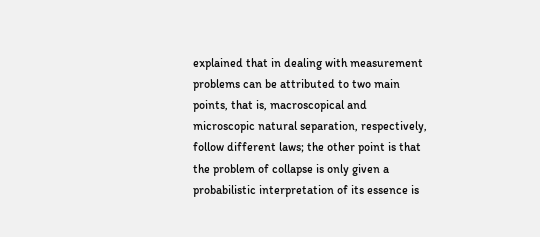explained that in dealing with measurement problems can be attributed to two main points, that is, macroscopical and microscopic natural separation, respectively, follow different laws; the other point is that the problem of collapse is only given a probabilistic interpretation of its essence is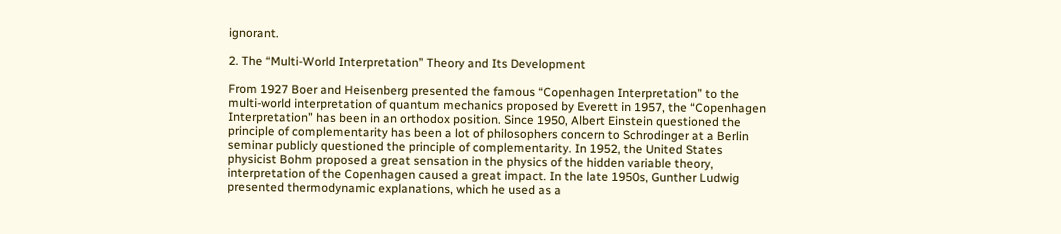ignorant.

2. The “Multi-World Interpretation” Theory and Its Development

From 1927 Boer and Heisenberg presented the famous “Copenhagen Interpretation” to the multi-world interpretation of quantum mechanics proposed by Everett in 1957, the “Copenhagen Interpretation” has been in an orthodox position. Since 1950, Albert Einstein questioned the principle of complementarity has been a lot of philosophers concern to Schrodinger at a Berlin seminar publicly questioned the principle of complementarity. In 1952, the United States physicist Bohm proposed a great sensation in the physics of the hidden variable theory, interpretation of the Copenhagen caused a great impact. In the late 1950s, Gunther Ludwig presented thermodynamic explanations, which he used as a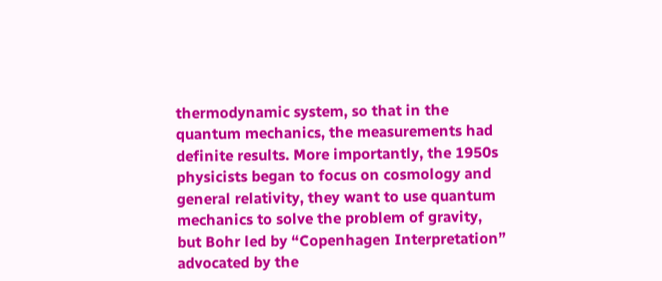thermodynamic system, so that in the quantum mechanics, the measurements had definite results. More importantly, the 1950s physicists began to focus on cosmology and general relativity, they want to use quantum mechanics to solve the problem of gravity, but Bohr led by “Copenhagen Interpretation” advocated by the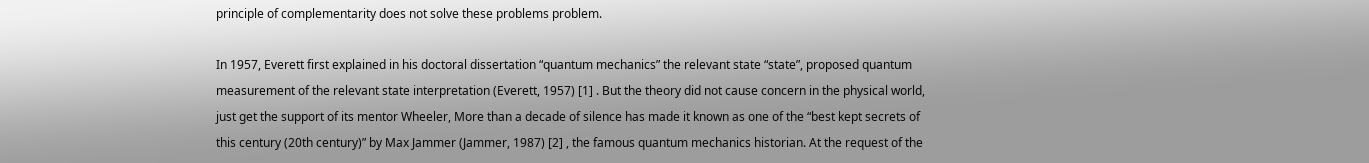principle of complementarity does not solve these problems problem.

In 1957, Everett first explained in his doctoral dissertation “quantum mechanics” the relevant state “state”, proposed quantum measurement of the relevant state interpretation (Everett, 1957) [1] . But the theory did not cause concern in the physical world, just get the support of its mentor Wheeler, More than a decade of silence has made it known as one of the “best kept secrets of this century (20th century)” by Max Jammer (Jammer, 1987) [2] , the famous quantum mechanics historian. At the request of the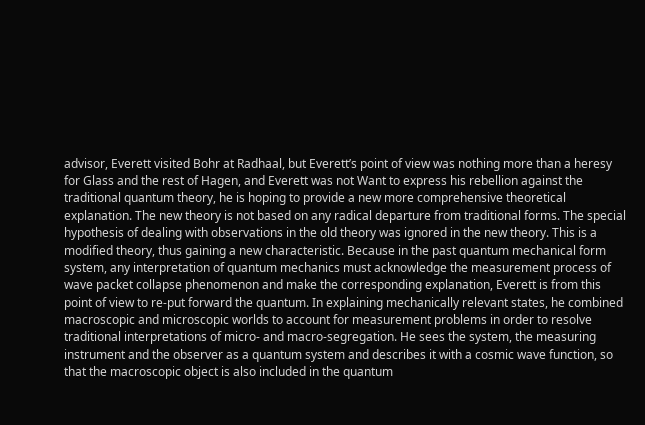advisor, Everett visited Bohr at Radhaal, but Everett’s point of view was nothing more than a heresy for Glass and the rest of Hagen, and Everett was not Want to express his rebellion against the traditional quantum theory, he is hoping to provide a new more comprehensive theoretical explanation. The new theory is not based on any radical departure from traditional forms. The special hypothesis of dealing with observations in the old theory was ignored in the new theory. This is a modified theory, thus gaining a new characteristic. Because in the past quantum mechanical form system, any interpretation of quantum mechanics must acknowledge the measurement process of wave packet collapse phenomenon and make the corresponding explanation, Everett is from this point of view to re-put forward the quantum. In explaining mechanically relevant states, he combined macroscopic and microscopic worlds to account for measurement problems in order to resolve traditional interpretations of micro- and macro-segregation. He sees the system, the measuring instrument and the observer as a quantum system and describes it with a cosmic wave function, so that the macroscopic object is also included in the quantum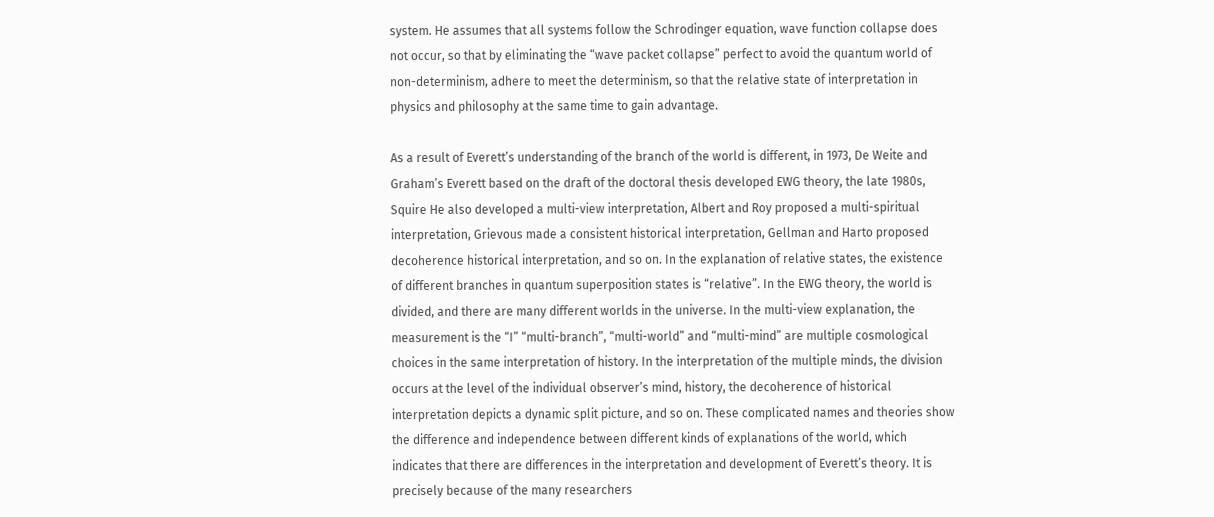system. He assumes that all systems follow the Schrodinger equation, wave function collapse does not occur, so that by eliminating the “wave packet collapse” perfect to avoid the quantum world of non-determinism, adhere to meet the determinism, so that the relative state of interpretation in physics and philosophy at the same time to gain advantage.

As a result of Everett’s understanding of the branch of the world is different, in 1973, De Weite and Graham’s Everett based on the draft of the doctoral thesis developed EWG theory, the late 1980s, Squire He also developed a multi-view interpretation, Albert and Roy proposed a multi-spiritual interpretation, Grievous made a consistent historical interpretation, Gellman and Harto proposed decoherence historical interpretation, and so on. In the explanation of relative states, the existence of different branches in quantum superposition states is “relative”. In the EWG theory, the world is divided, and there are many different worlds in the universe. In the multi-view explanation, the measurement is the “I” “multi-branch”, “multi-world” and “multi-mind” are multiple cosmological choices in the same interpretation of history. In the interpretation of the multiple minds, the division occurs at the level of the individual observer’s mind, history, the decoherence of historical interpretation depicts a dynamic split picture, and so on. These complicated names and theories show the difference and independence between different kinds of explanations of the world, which indicates that there are differences in the interpretation and development of Everett’s theory. It is precisely because of the many researchers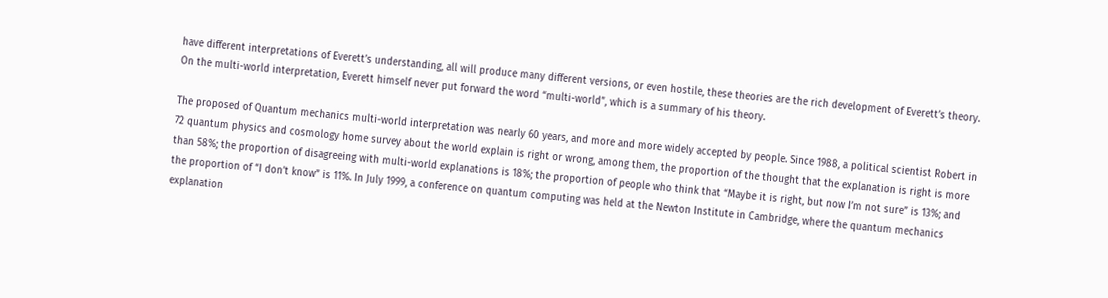have different interpretations of Everett’s understanding, all will produce many different versions, or even hostile, these theories are the rich development of Everett’s theory. On the multi-world interpretation, Everett himself never put forward the word “multi-world”, which is a summary of his theory.

The proposed of Quantum mechanics multi-world interpretation was nearly 60 years, and more and more widely accepted by people. Since 1988, a political scientist Robert in 72 quantum physics and cosmology home survey about the world explain is right or wrong, among them, the proportion of the thought that the explanation is right is more than 58%; the proportion of disagreeing with multi-world explanations is 18%; the proportion of people who think that “Maybe it is right, but now I’m not sure” is 13%; and the proportion of “I don’t know” is 11%. In July 1999, a conference on quantum computing was held at the Newton Institute in Cambridge, where the quantum mechanics explanation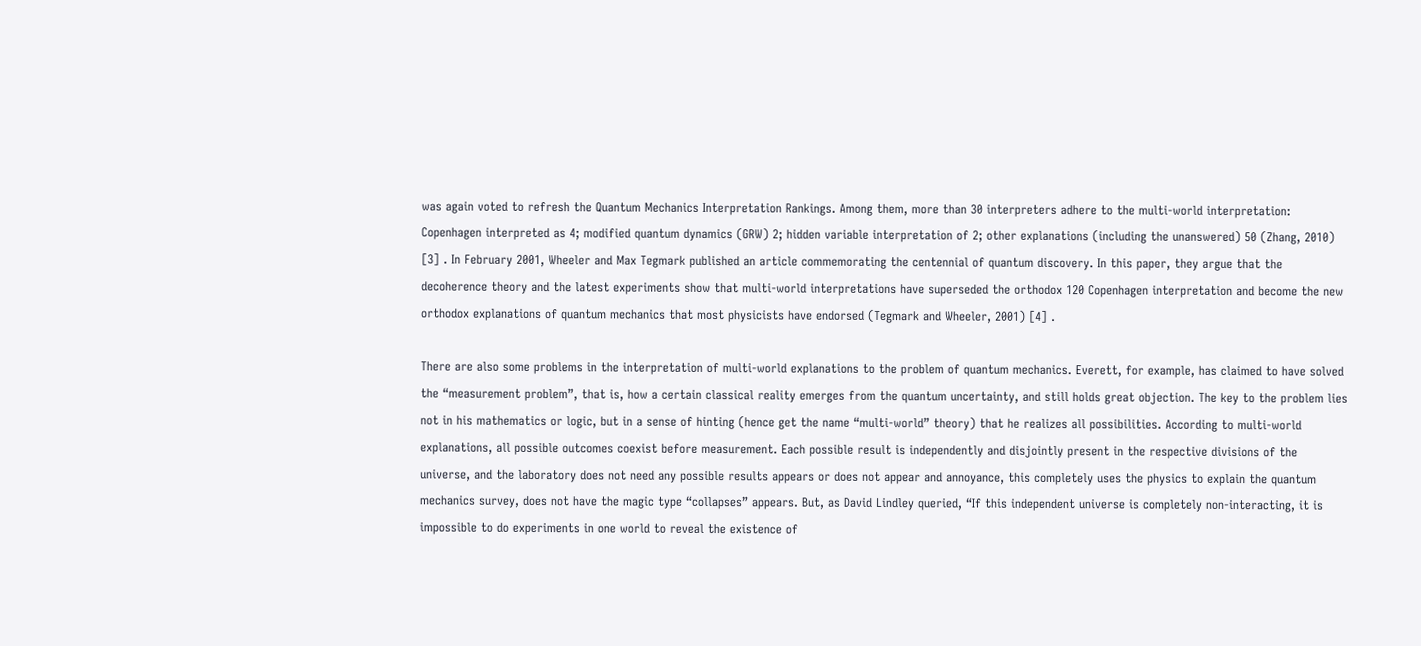was again voted to refresh the Quantum Mechanics Interpretation Rankings. Among them, more than 30 interpreters adhere to the multi-world interpretation: Copenhagen interpreted as 4; modified quantum dynamics (GRW) 2; hidden variable interpretation of 2; other explanations (including the unanswered) 50 (Zhang, 2010) [3] . In February 2001, Wheeler and Max Tegmark published an article commemorating the centennial of quantum discovery. In this paper, they argue that the decoherence theory and the latest experiments show that multi-world interpretations have superseded the orthodox 120 Copenhagen interpretation and become the new orthodox explanations of quantum mechanics that most physicists have endorsed (Tegmark and Wheeler, 2001) [4] .

There are also some problems in the interpretation of multi-world explanations to the problem of quantum mechanics. Everett, for example, has claimed to have solved the “measurement problem”, that is, how a certain classical reality emerges from the quantum uncertainty, and still holds great objection. The key to the problem lies not in his mathematics or logic, but in a sense of hinting (hence get the name “multi-world” theory) that he realizes all possibilities. According to multi-world explanations, all possible outcomes coexist before measurement. Each possible result is independently and disjointly present in the respective divisions of the universe, and the laboratory does not need any possible results appears or does not appear and annoyance, this completely uses the physics to explain the quantum mechanics survey, does not have the magic type “collapses” appears. But, as David Lindley queried, “If this independent universe is completely non-interacting, it is impossible to do experiments in one world to reveal the existence of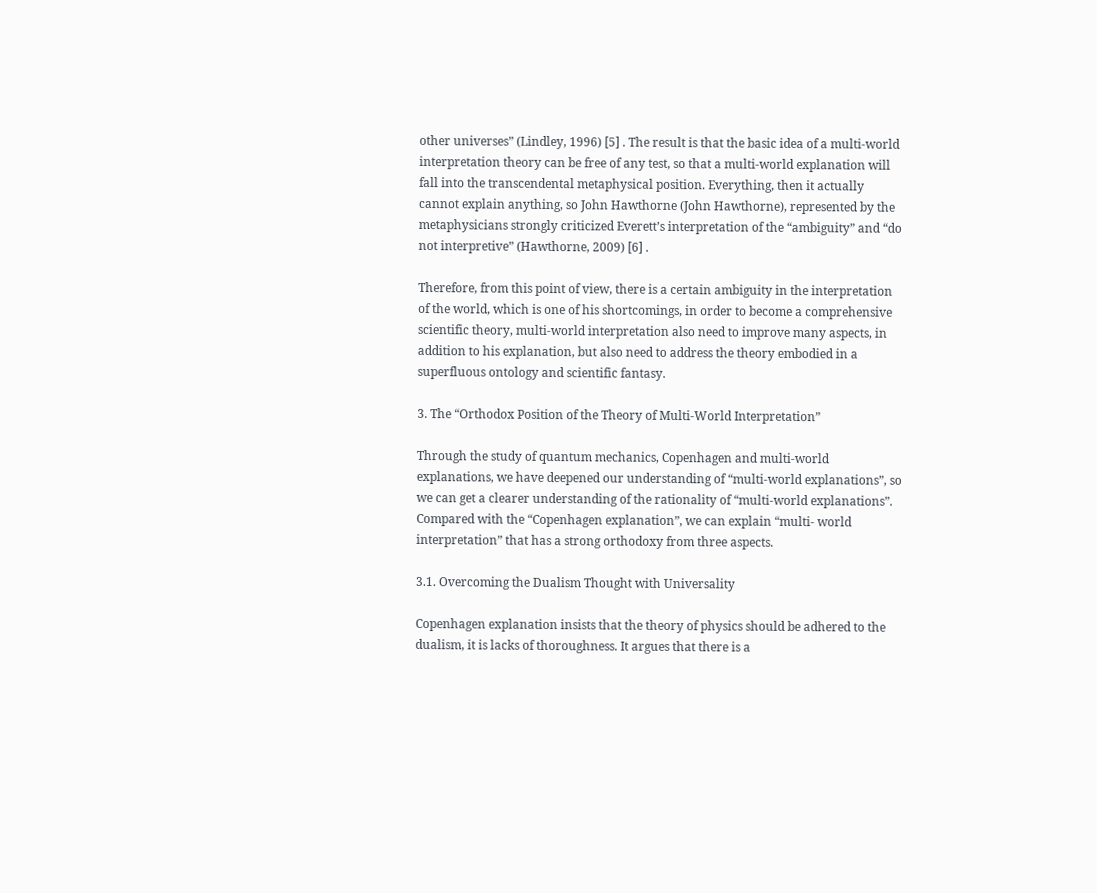other universes” (Lindley, 1996) [5] . The result is that the basic idea of a multi-world interpretation theory can be free of any test, so that a multi-world explanation will fall into the transcendental metaphysical position. Everything, then it actually cannot explain anything, so John Hawthorne (John Hawthorne), represented by the metaphysicians strongly criticized Everett’s interpretation of the “ambiguity” and “do not interpretive” (Hawthorne, 2009) [6] .

Therefore, from this point of view, there is a certain ambiguity in the interpretation of the world, which is one of his shortcomings, in order to become a comprehensive scientific theory, multi-world interpretation also need to improve many aspects, in addition to his explanation, but also need to address the theory embodied in a superfluous ontology and scientific fantasy.

3. The “Orthodox Position of the Theory of Multi-World Interpretation”

Through the study of quantum mechanics, Copenhagen and multi-world explanations, we have deepened our understanding of “multi-world explanations”, so we can get a clearer understanding of the rationality of “multi-world explanations”. Compared with the “Copenhagen explanation”, we can explain “multi- world interpretation” that has a strong orthodoxy from three aspects.

3.1. Overcoming the Dualism Thought with Universality

Copenhagen explanation insists that the theory of physics should be adhered to the dualism, it is lacks of thoroughness. It argues that there is a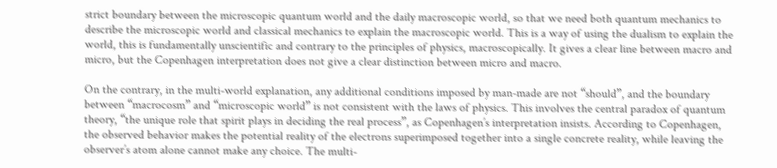strict boundary between the microscopic quantum world and the daily macroscopic world, so that we need both quantum mechanics to describe the microscopic world and classical mechanics to explain the macroscopic world. This is a way of using the dualism to explain the world, this is fundamentally unscientific and contrary to the principles of physics, macroscopically. It gives a clear line between macro and micro, but the Copenhagen interpretation does not give a clear distinction between micro and macro.

On the contrary, in the multi-world explanation, any additional conditions imposed by man-made are not “should”, and the boundary between “macrocosm” and “microscopic world” is not consistent with the laws of physics. This involves the central paradox of quantum theory, “the unique role that spirit plays in deciding the real process”, as Copenhagen’s interpretation insists. According to Copenhagen, the observed behavior makes the potential reality of the electrons superimposed together into a single concrete reality, while leaving the observer’s atom alone cannot make any choice. The multi-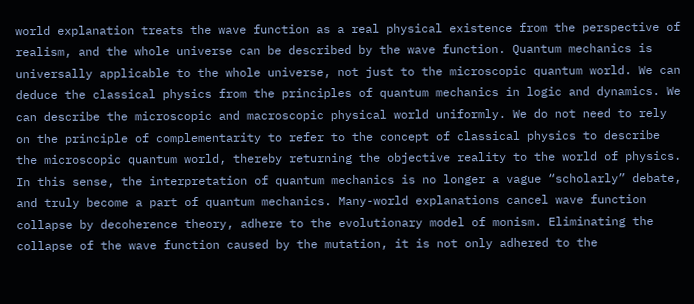world explanation treats the wave function as a real physical existence from the perspective of realism, and the whole universe can be described by the wave function. Quantum mechanics is universally applicable to the whole universe, not just to the microscopic quantum world. We can deduce the classical physics from the principles of quantum mechanics in logic and dynamics. We can describe the microscopic and macroscopic physical world uniformly. We do not need to rely on the principle of complementarity to refer to the concept of classical physics to describe the microscopic quantum world, thereby returning the objective reality to the world of physics. In this sense, the interpretation of quantum mechanics is no longer a vague “scholarly” debate, and truly become a part of quantum mechanics. Many-world explanations cancel wave function collapse by decoherence theory, adhere to the evolutionary model of monism. Eliminating the collapse of the wave function caused by the mutation, it is not only adhered to the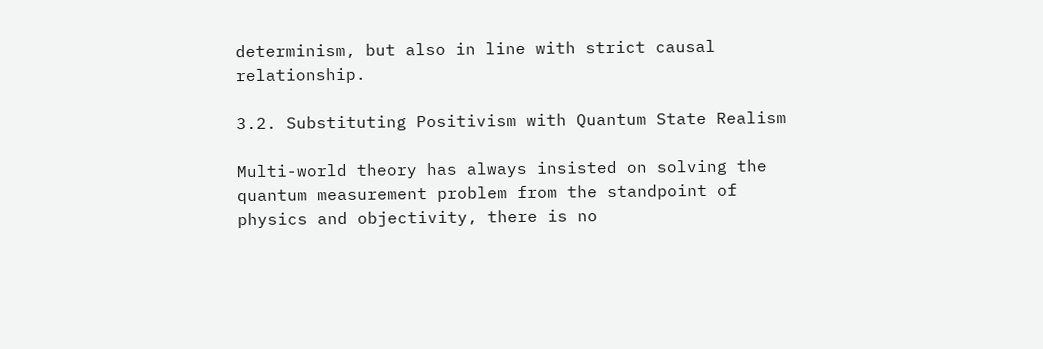determinism, but also in line with strict causal relationship.

3.2. Substituting Positivism with Quantum State Realism

Multi-world theory has always insisted on solving the quantum measurement problem from the standpoint of physics and objectivity, there is no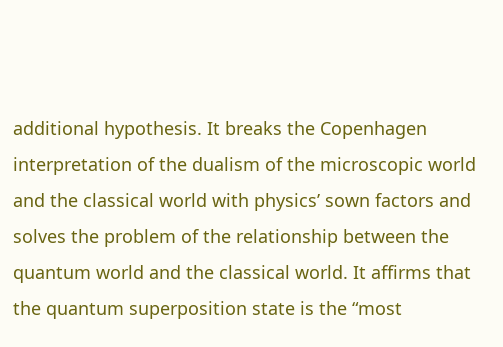additional hypothesis. It breaks the Copenhagen interpretation of the dualism of the microscopic world and the classical world with physics’ sown factors and solves the problem of the relationship between the quantum world and the classical world. It affirms that the quantum superposition state is the “most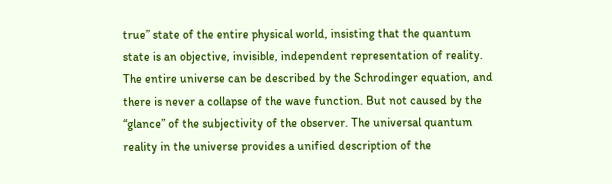true” state of the entire physical world, insisting that the quantum state is an objective, invisible, independent representation of reality. The entire universe can be described by the Schrodinger equation, and there is never a collapse of the wave function. But not caused by the “glance” of the subjectivity of the observer. The universal quantum reality in the universe provides a unified description of the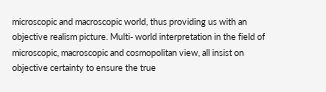microscopic and macroscopic world, thus providing us with an objective realism picture. Multi- world interpretation in the field of microscopic, macroscopic and cosmopolitan view, all insist on objective certainty to ensure the true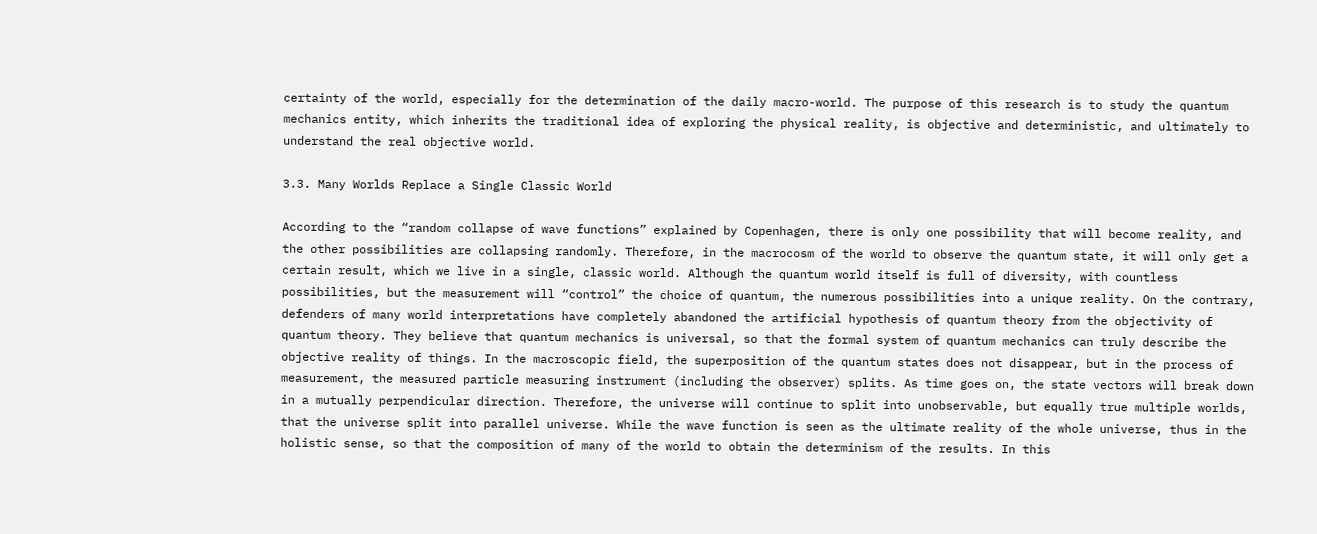certainty of the world, especially for the determination of the daily macro-world. The purpose of this research is to study the quantum mechanics entity, which inherits the traditional idea of exploring the physical reality, is objective and deterministic, and ultimately to understand the real objective world.

3.3. Many Worlds Replace a Single Classic World

According to the “random collapse of wave functions” explained by Copenhagen, there is only one possibility that will become reality, and the other possibilities are collapsing randomly. Therefore, in the macrocosm of the world to observe the quantum state, it will only get a certain result, which we live in a single, classic world. Although the quantum world itself is full of diversity, with countless possibilities, but the measurement will “control” the choice of quantum, the numerous possibilities into a unique reality. On the contrary, defenders of many world interpretations have completely abandoned the artificial hypothesis of quantum theory from the objectivity of quantum theory. They believe that quantum mechanics is universal, so that the formal system of quantum mechanics can truly describe the objective reality of things. In the macroscopic field, the superposition of the quantum states does not disappear, but in the process of measurement, the measured particle measuring instrument (including the observer) splits. As time goes on, the state vectors will break down in a mutually perpendicular direction. Therefore, the universe will continue to split into unobservable, but equally true multiple worlds, that the universe split into parallel universe. While the wave function is seen as the ultimate reality of the whole universe, thus in the holistic sense, so that the composition of many of the world to obtain the determinism of the results. In this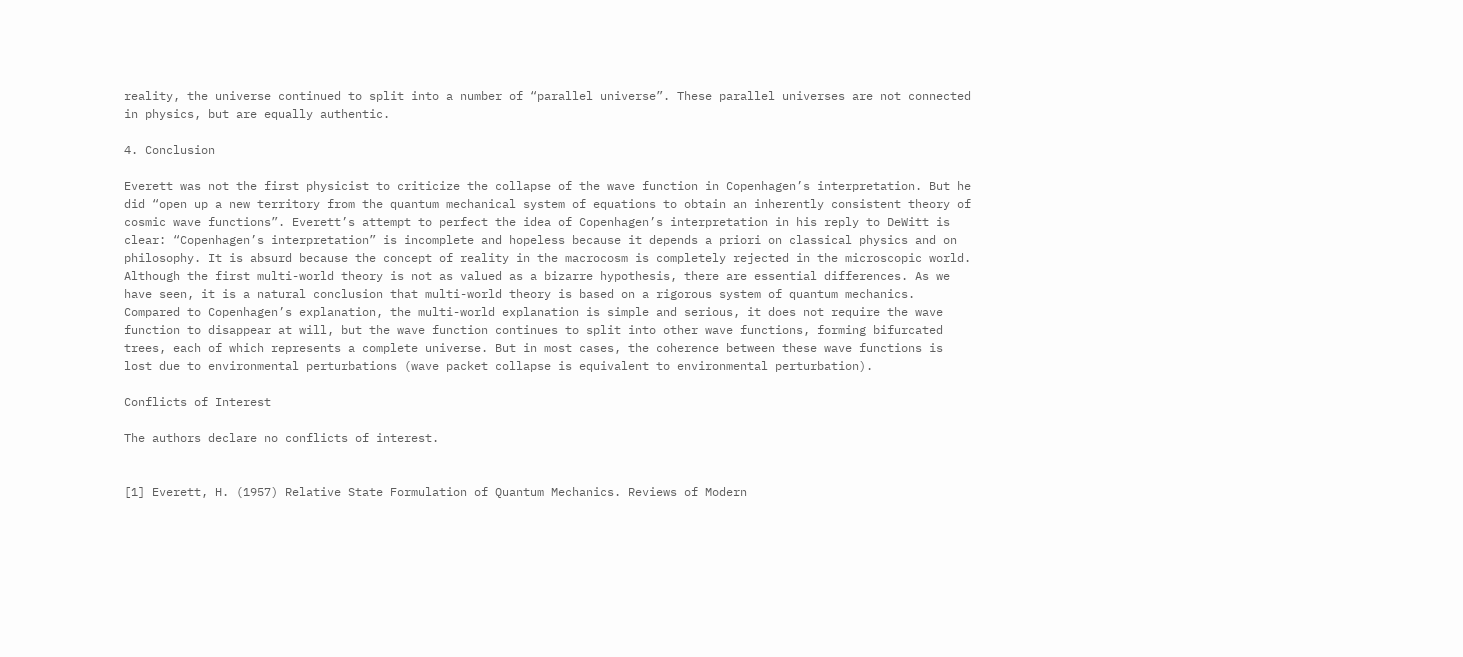reality, the universe continued to split into a number of “parallel universe”. These parallel universes are not connected in physics, but are equally authentic.

4. Conclusion

Everett was not the first physicist to criticize the collapse of the wave function in Copenhagen’s interpretation. But he did “open up a new territory from the quantum mechanical system of equations to obtain an inherently consistent theory of cosmic wave functions”. Everett’s attempt to perfect the idea of Copenhagen’s interpretation in his reply to DeWitt is clear: “Copenhagen’s interpretation” is incomplete and hopeless because it depends a priori on classical physics and on philosophy. It is absurd because the concept of reality in the macrocosm is completely rejected in the microscopic world. Although the first multi-world theory is not as valued as a bizarre hypothesis, there are essential differences. As we have seen, it is a natural conclusion that multi-world theory is based on a rigorous system of quantum mechanics. Compared to Copenhagen’s explanation, the multi-world explanation is simple and serious, it does not require the wave function to disappear at will, but the wave function continues to split into other wave functions, forming bifurcated trees, each of which represents a complete universe. But in most cases, the coherence between these wave functions is lost due to environmental perturbations (wave packet collapse is equivalent to environmental perturbation).

Conflicts of Interest

The authors declare no conflicts of interest.


[1] Everett, H. (1957) Relative State Formulation of Quantum Mechanics. Reviews of Modern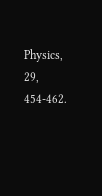Physics, 29, 454-462.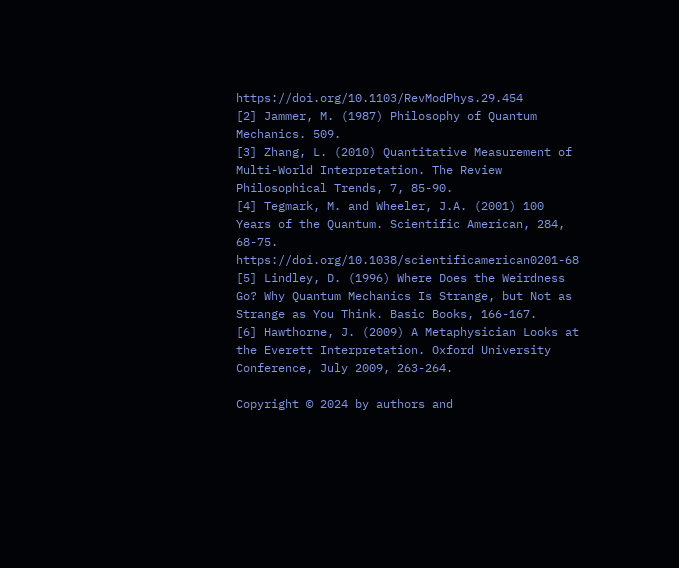https://doi.org/10.1103/RevModPhys.29.454
[2] Jammer, M. (1987) Philosophy of Quantum Mechanics. 509.
[3] Zhang, L. (2010) Quantitative Measurement of Multi-World Interpretation. The Review Philosophical Trends, 7, 85-90.
[4] Tegmark, M. and Wheeler, J.A. (2001) 100 Years of the Quantum. Scientific American, 284, 68-75. https://doi.org/10.1038/scientificamerican0201-68
[5] Lindley, D. (1996) Where Does the Weirdness Go? Why Quantum Mechanics Is Strange, but Not as Strange as You Think. Basic Books, 166-167.
[6] Hawthorne, J. (2009) A Metaphysician Looks at the Everett Interpretation. Oxford University Conference, July 2009, 263-264.

Copyright © 2024 by authors and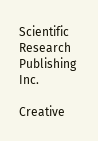Scientific Research Publishing Inc.

Creative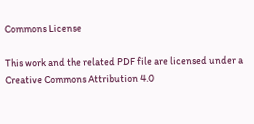Commons License

This work and the related PDF file are licensed under a Creative Commons Attribution 4.0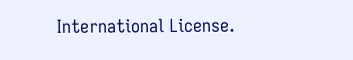International License.